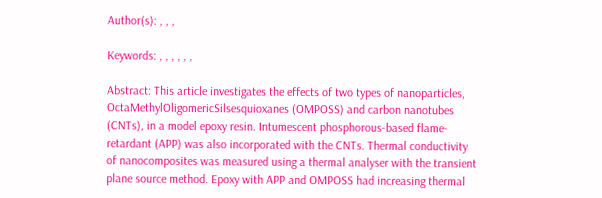Author(s): , , ,

Keywords: , , , , , ,

Abstract: This article investigates the effects of two types of nanoparticles, OctaMethylOligomericSilsesquioxanes (OMPOSS) and carbon nanotubes (CNTs), in a model epoxy resin. Intumescent phosphorous-based flame-retardant (APP) was also incorporated with the CNTs. Thermal conductivity of nanocomposites was measured using a thermal analyser with the transient plane source method. Epoxy with APP and OMPOSS had increasing thermal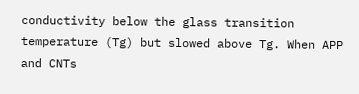conductivity below the glass transition temperature (Tg) but slowed above Tg. When APP and CNTs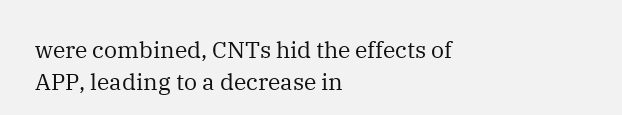were combined, CNTs hid the effects of APP, leading to a decrease in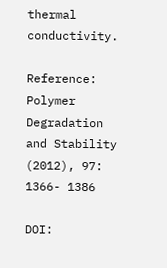thermal conductivity.

Reference: Polymer Degradation and Stability (2012), 97: 1366- 1386

DOI: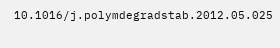10.1016/j.polymdegradstab.2012.05.025